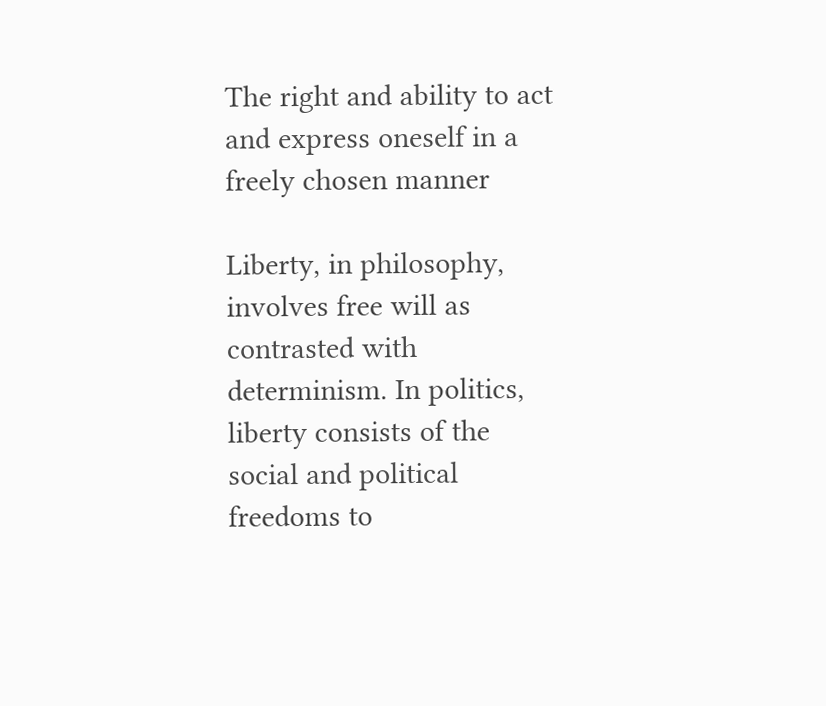The right and ability to act and express oneself in a freely chosen manner

Liberty, in philosophy, involves free will as contrasted with determinism. In politics, liberty consists of the social and political freedoms to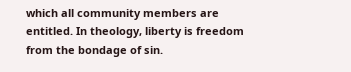which all community members are entitled. In theology, liberty is freedom from the bondage of sin.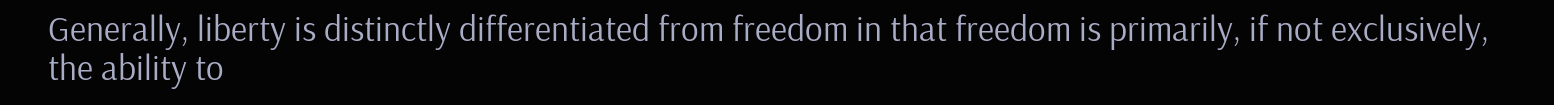Generally, liberty is distinctly differentiated from freedom in that freedom is primarily, if not exclusively, the ability to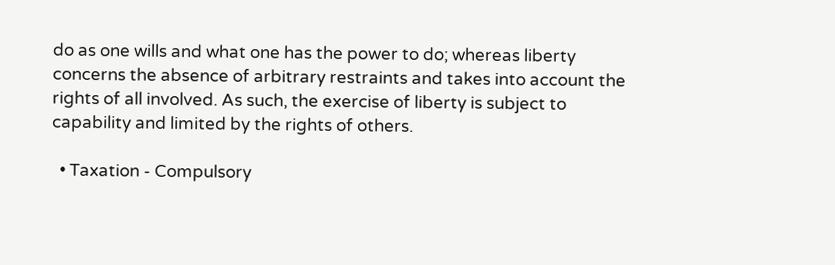do as one wills and what one has the power to do; whereas liberty concerns the absence of arbitrary restraints and takes into account the rights of all involved. As such, the exercise of liberty is subject to capability and limited by the rights of others.

  • Taxation - Compulsory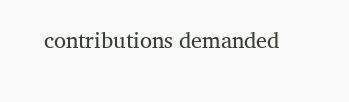contributions demanded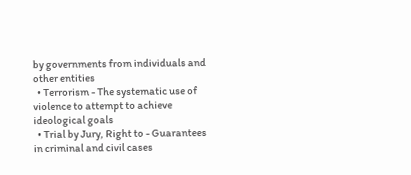by governments from individuals and other entities
  • Terrorism - The systematic use of violence to attempt to achieve ideological goals
  • Trial by Jury, Right to - Guarantees in criminal and civil cases